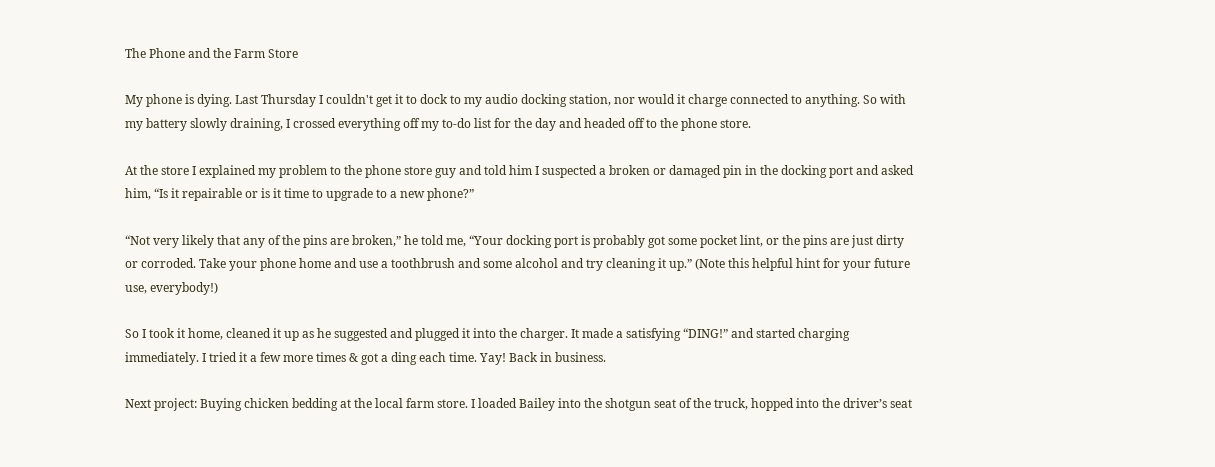The Phone and the Farm Store

My phone is dying. Last Thursday I couldn't get it to dock to my audio docking station, nor would it charge connected to anything. So with my battery slowly draining, I crossed everything off my to-do list for the day and headed off to the phone store.

At the store I explained my problem to the phone store guy and told him I suspected a broken or damaged pin in the docking port and asked him, “Is it repairable or is it time to upgrade to a new phone?”

“Not very likely that any of the pins are broken,” he told me, “Your docking port is probably got some pocket lint, or the pins are just dirty or corroded. Take your phone home and use a toothbrush and some alcohol and try cleaning it up.” (Note this helpful hint for your future use, everybody!)

So I took it home, cleaned it up as he suggested and plugged it into the charger. It made a satisfying “DING!” and started charging immediately. I tried it a few more times & got a ding each time. Yay! Back in business.

Next project: Buying chicken bedding at the local farm store. I loaded Bailey into the shotgun seat of the truck, hopped into the driver’s seat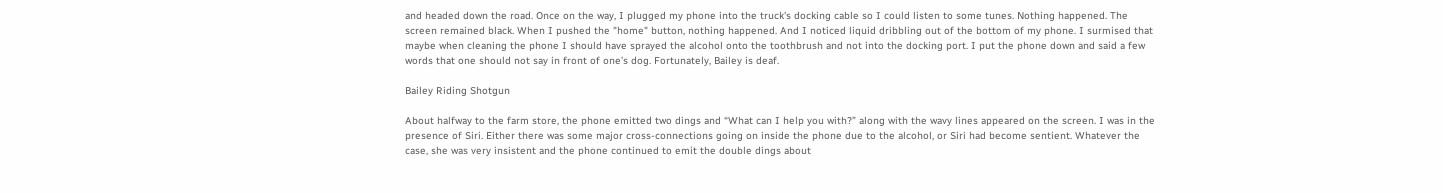and headed down the road. Once on the way, I plugged my phone into the truck's docking cable so I could listen to some tunes. Nothing happened. The screen remained black. When I pushed the "home" button, nothing happened. And I noticed liquid dribbling out of the bottom of my phone. I surmised that maybe when cleaning the phone I should have sprayed the alcohol onto the toothbrush and not into the docking port. I put the phone down and said a few words that one should not say in front of one’s dog. Fortunately, Bailey is deaf.

Bailey Riding Shotgun

About halfway to the farm store, the phone emitted two dings and “What can I help you with?” along with the wavy lines appeared on the screen. I was in the presence of Siri. Either there was some major cross-connections going on inside the phone due to the alcohol, or Siri had become sentient. Whatever the case, she was very insistent and the phone continued to emit the double dings about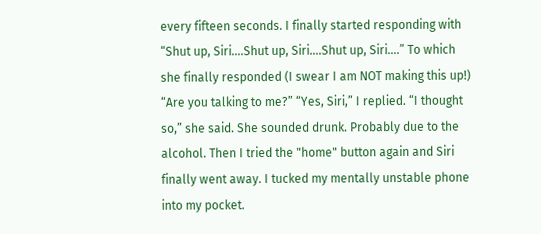every fifteen seconds. I finally started responding with “Shut up, Siri….Shut up, Siri….Shut up, Siri….” To which she finally responded (I swear I am NOT making this up!) “Are you talking to me?” “Yes, Siri,” I replied. “I thought so,” she said. She sounded drunk. Probably due to the alcohol. Then I tried the "home" button again and Siri finally went away. I tucked my mentally unstable phone into my pocket.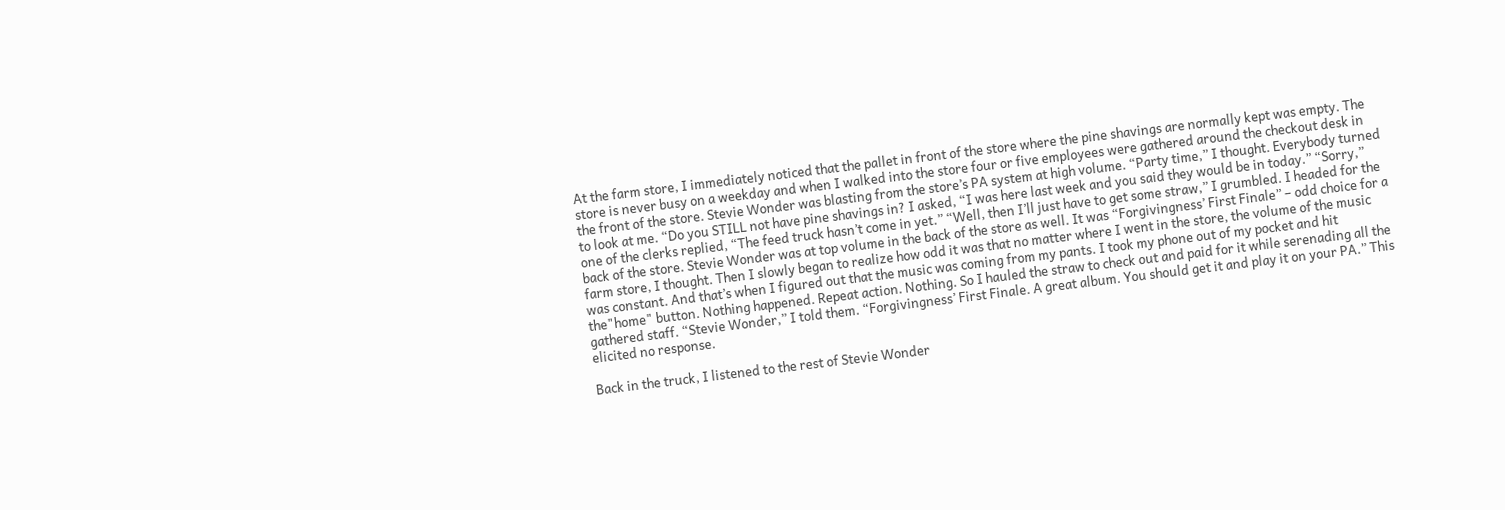At the farm store, I immediately noticed that the pallet in front of the store where the pine shavings are normally kept was empty. The store is never busy on a weekday and when I walked into the store four or five employees were gathered around the checkout desk in the front of the store. Stevie Wonder was blasting from the store’s PA system at high volume. “Party time,” I thought. Everybody turned to look at me. “Do you STILL not have pine shavings in? I asked, “I was here last week and you said they would be in today.” “Sorry,” one of the clerks replied, “The feed truck hasn’t come in yet.” “Well, then I’ll just have to get some straw,” I grumbled. I headed for the back of the store. Stevie Wonder was at top volume in the back of the store as well. It was “Forgivingness’ First Finale” – odd choice for a farm store, I thought. Then I slowly began to realize how odd it was that no matter where I went in the store, the volume of the music was constant. And that’s when I figured out that the music was coming from my pants. I took my phone out of my pocket and hit the"home" button. Nothing happened. Repeat action. Nothing. So I hauled the straw to check out and paid for it while serenading all the gathered staff. “Stevie Wonder,” I told them. “Forgivingness’ First Finale. A great album. You should get it and play it on your PA.” This elicited no response.

Back in the truck, I listened to the rest of Stevie Wonder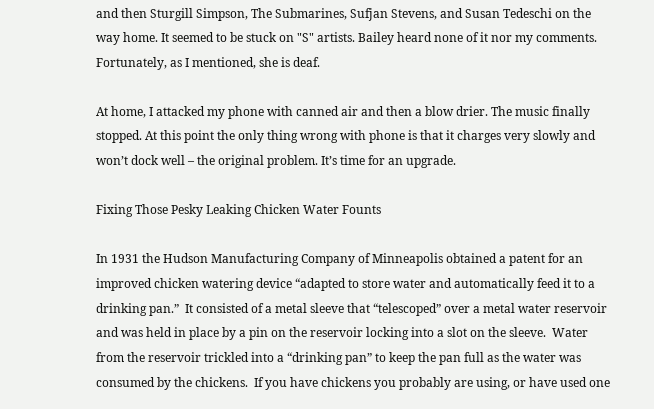and then Sturgill Simpson, The Submarines, Sufjan Stevens, and Susan Tedeschi on the way home. It seemed to be stuck on "S" artists. Bailey heard none of it nor my comments. Fortunately, as I mentioned, she is deaf.

At home, I attacked my phone with canned air and then a blow drier. The music finally stopped. At this point the only thing wrong with phone is that it charges very slowly and won’t dock well – the original problem. It’s time for an upgrade.

Fixing Those Pesky Leaking Chicken Water Founts

In 1931 the Hudson Manufacturing Company of Minneapolis obtained a patent for an improved chicken watering device “adapted to store water and automatically feed it to a drinking pan.”  It consisted of a metal sleeve that “telescoped” over a metal water reservoir and was held in place by a pin on the reservoir locking into a slot on the sleeve.  Water from the reservoir trickled into a “drinking pan” to keep the pan full as the water was consumed by the chickens.  If you have chickens you probably are using, or have used one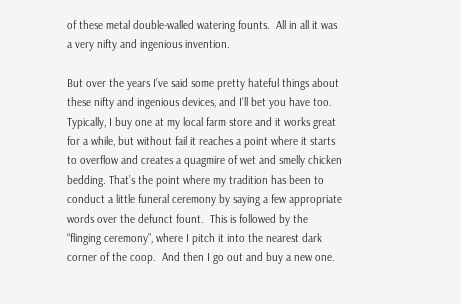of these metal double-walled watering founts.  All in all it was a very nifty and ingenious invention.

But over the years I’ve said some pretty hateful things about these nifty and ingenious devices, and I’ll bet you have too.  Typically, I buy one at my local farm store and it works great for a while, but without fail it reaches a point where it starts to overflow and creates a quagmire of wet and smelly chicken bedding. That’s the point where my tradition has been to conduct a little funeral ceremony by saying a few appropriate words over the defunct fount.  This is followed by the “flinging ceremony”, where I pitch it into the nearest dark corner of the coop.  And then I go out and buy a new one.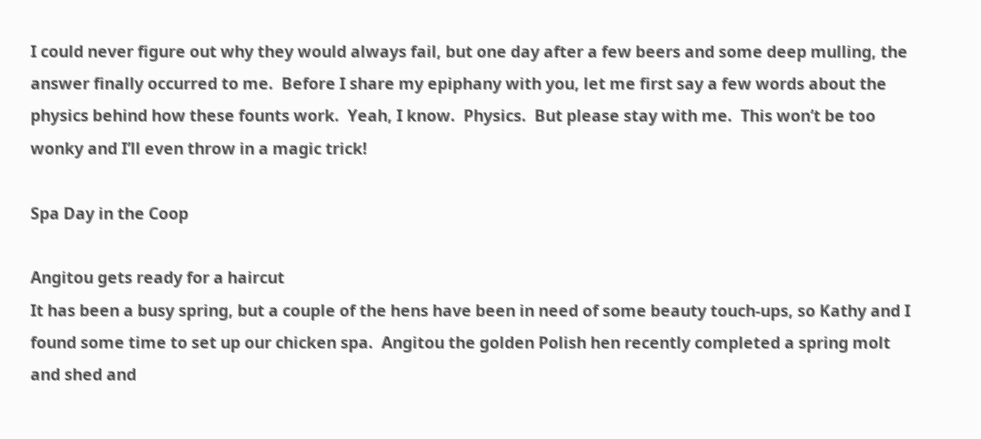I could never figure out why they would always fail, but one day after a few beers and some deep mulling, the answer finally occurred to me.  Before I share my epiphany with you, let me first say a few words about the physics behind how these founts work.  Yeah, I know.  Physics.  But please stay with me.  This won’t be too wonky and I’ll even throw in a magic trick!

Spa Day in the Coop

Angitou gets ready for a haircut
It has been a busy spring, but a couple of the hens have been in need of some beauty touch-ups, so Kathy and I found some time to set up our chicken spa.  Angitou the golden Polish hen recently completed a spring molt and shed and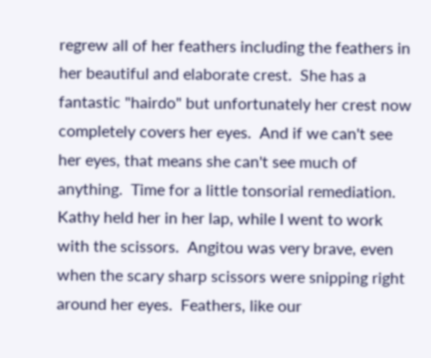regrew all of her feathers including the feathers in her beautiful and elaborate crest.  She has a fantastic "hairdo" but unfortunately her crest now completely covers her eyes.  And if we can't see her eyes, that means she can't see much of anything.  Time for a little tonsorial remediation.  Kathy held her in her lap, while I went to work with the scissors.  Angitou was very brave, even when the scary sharp scissors were snipping right around her eyes.  Feathers, like our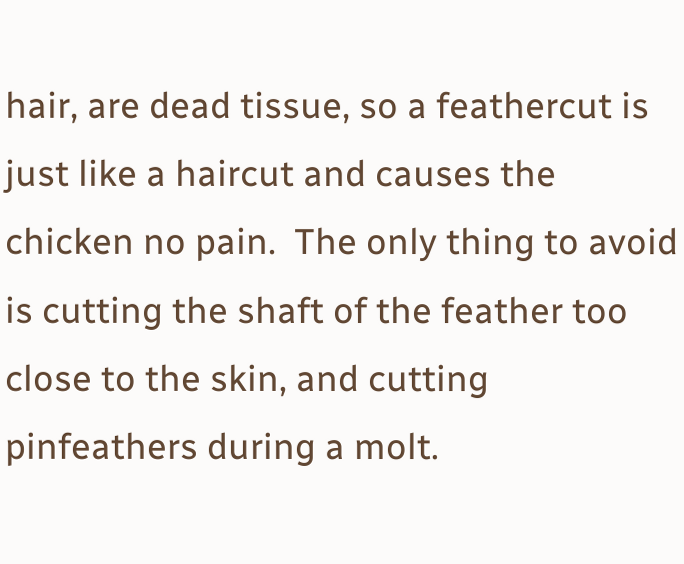hair, are dead tissue, so a feathercut is just like a haircut and causes the chicken no pain.  The only thing to avoid is cutting the shaft of the feather too close to the skin, and cutting pinfeathers during a molt.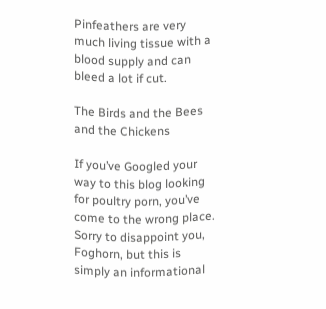Pinfeathers are very much living tissue with a blood supply and can bleed a lot if cut.

The Birds and the Bees and the Chickens

If you’ve Googled your way to this blog looking for poultry porn, you’ve come to the wrong place.  Sorry to disappoint you, Foghorn, but this is simply an informational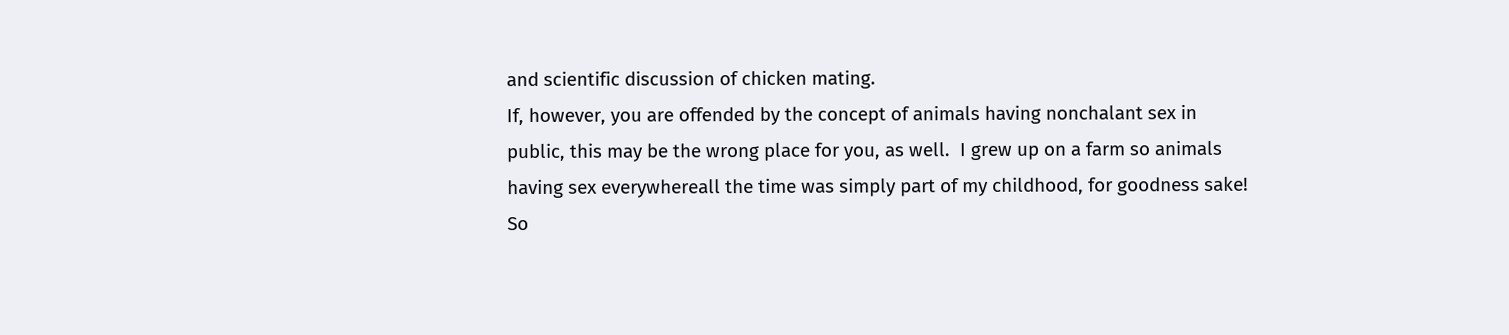and scientific discussion of chicken mating.
If, however, you are offended by the concept of animals having nonchalant sex in public, this may be the wrong place for you, as well.  I grew up on a farm so animals having sex everywhereall the time was simply part of my childhood, for goodness sake!  So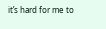it’s hard for me to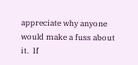appreciate why anyone would make a fuss about it.  If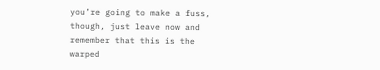you’re going to make a fuss, though, just leave now and remember that this is the warped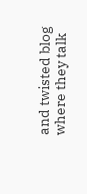and twisted blog where they talk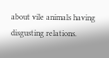about vile animals having disgusting relations.